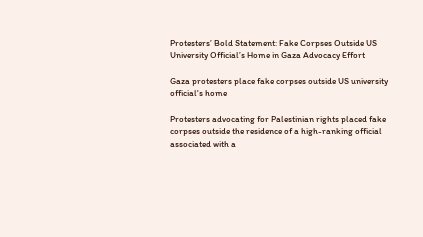Protesters’ Bold Statement: Fake Corpses Outside US University Official’s Home in Gaza Advocacy Effort

Gaza protesters place fake corpses outside US university official's home

Protesters advocating for Palestinian rights placed fake corpses outside the residence of a high-ranking official associated with a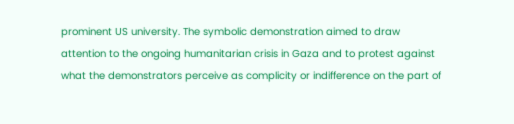prominent US university. The symbolic demonstration aimed to draw attention to the ongoing humanitarian crisis in Gaza and to protest against what the demonstrators perceive as complicity or indifference on the part of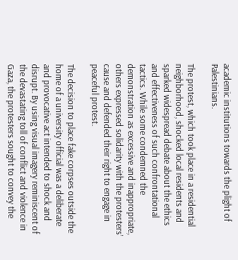academic institutions towards the plight of Palestinians.

The protest, which took place in a residential neighborhood, shocked local residents and sparked widespread debate about the ethics and effectiveness of such confrontational tactics. While some condemned the demonstration as excessive and inappropriate, others expressed solidarity with the protesters’ cause and defended their right to engage in peaceful protest.

The decision to place fake corpses outside the home of a university official was a deliberate and provocative act intended to shock and disrupt. By using visual imagery reminiscent of the devastating toll of conflict and violence in Gaza, the protesters sought to convey the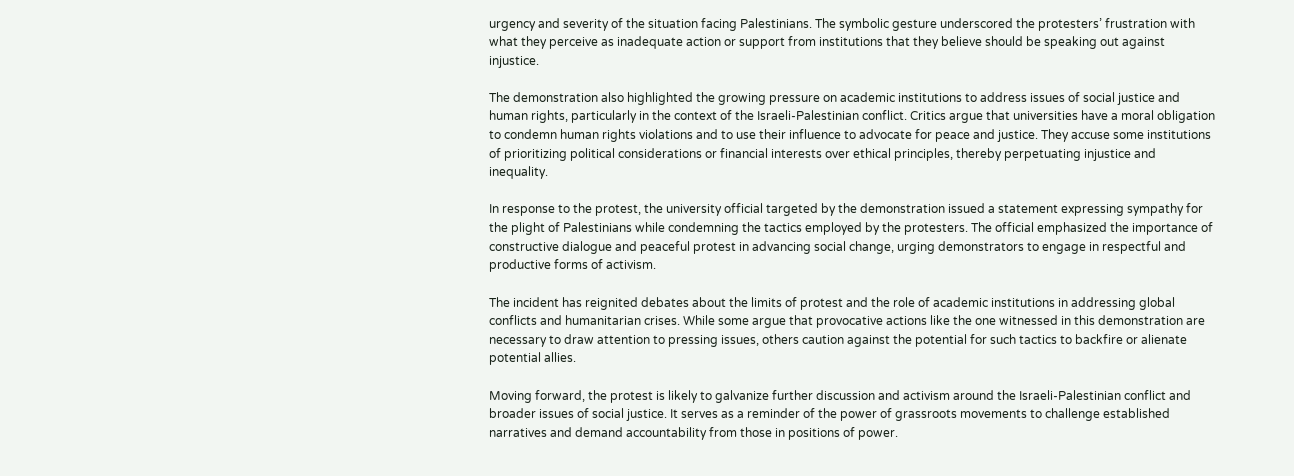urgency and severity of the situation facing Palestinians. The symbolic gesture underscored the protesters’ frustration with what they perceive as inadequate action or support from institutions that they believe should be speaking out against injustice.

The demonstration also highlighted the growing pressure on academic institutions to address issues of social justice and human rights, particularly in the context of the Israeli-Palestinian conflict. Critics argue that universities have a moral obligation to condemn human rights violations and to use their influence to advocate for peace and justice. They accuse some institutions of prioritizing political considerations or financial interests over ethical principles, thereby perpetuating injustice and inequality.

In response to the protest, the university official targeted by the demonstration issued a statement expressing sympathy for the plight of Palestinians while condemning the tactics employed by the protesters. The official emphasized the importance of constructive dialogue and peaceful protest in advancing social change, urging demonstrators to engage in respectful and productive forms of activism.

The incident has reignited debates about the limits of protest and the role of academic institutions in addressing global conflicts and humanitarian crises. While some argue that provocative actions like the one witnessed in this demonstration are necessary to draw attention to pressing issues, others caution against the potential for such tactics to backfire or alienate potential allies.

Moving forward, the protest is likely to galvanize further discussion and activism around the Israeli-Palestinian conflict and broader issues of social justice. It serves as a reminder of the power of grassroots movements to challenge established narratives and demand accountability from those in positions of power.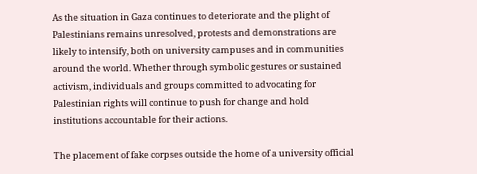As the situation in Gaza continues to deteriorate and the plight of Palestinians remains unresolved, protests and demonstrations are likely to intensify, both on university campuses and in communities around the world. Whether through symbolic gestures or sustained activism, individuals and groups committed to advocating for Palestinian rights will continue to push for change and hold institutions accountable for their actions.

The placement of fake corpses outside the home of a university official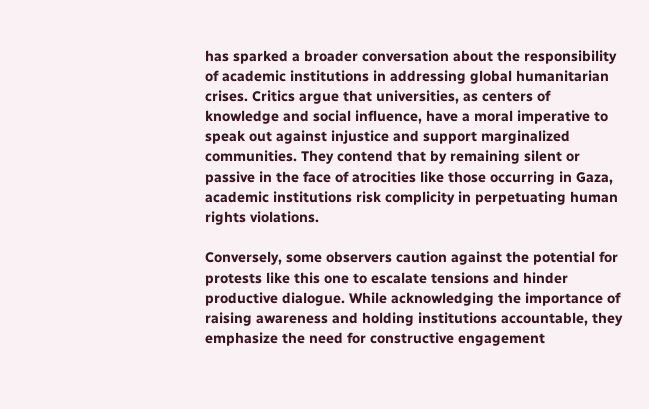has sparked a broader conversation about the responsibility of academic institutions in addressing global humanitarian crises. Critics argue that universities, as centers of knowledge and social influence, have a moral imperative to speak out against injustice and support marginalized communities. They contend that by remaining silent or passive in the face of atrocities like those occurring in Gaza, academic institutions risk complicity in perpetuating human rights violations.

Conversely, some observers caution against the potential for protests like this one to escalate tensions and hinder productive dialogue. While acknowledging the importance of raising awareness and holding institutions accountable, they emphasize the need for constructive engagement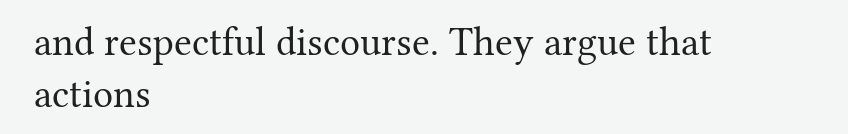and respectful discourse. They argue that actions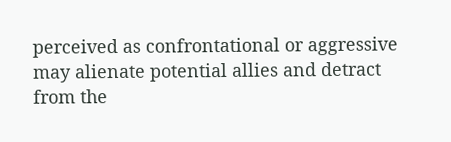perceived as confrontational or aggressive may alienate potential allies and detract from the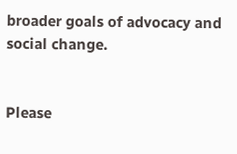broader goals of advocacy and social change.


Please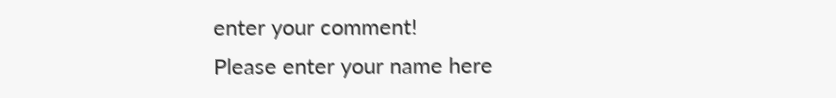enter your comment!
Please enter your name here